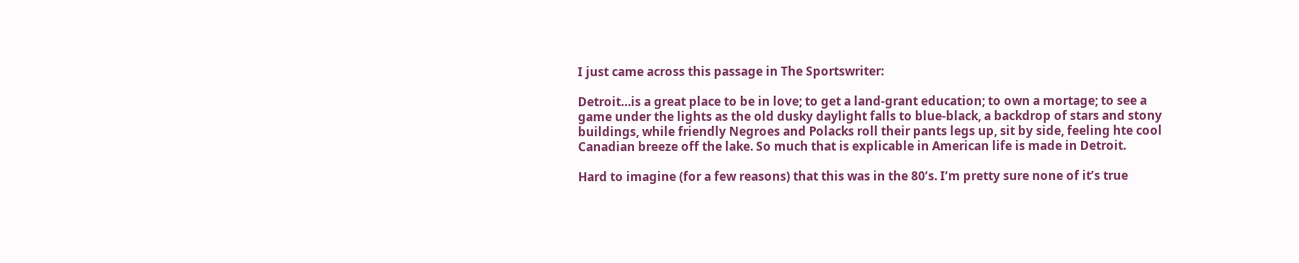I just came across this passage in The Sportswriter:

Detroit…is a great place to be in love; to get a land-grant education; to own a mortage; to see a game under the lights as the old dusky daylight falls to blue-black, a backdrop of stars and stony buildings, while friendly Negroes and Polacks roll their pants legs up, sit by side, feeling hte cool Canadian breeze off the lake. So much that is explicable in American life is made in Detroit.

Hard to imagine (for a few reasons) that this was in the 80’s. I’m pretty sure none of it’s true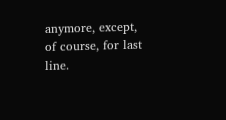anymore, except, of course, for last line.